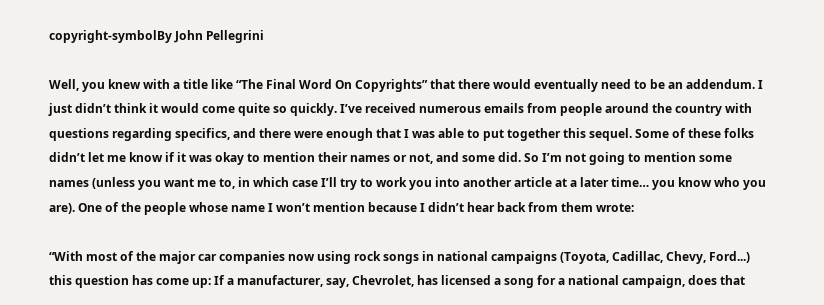copyright-symbolBy John Pellegrini

Well, you knew with a title like “The Final Word On Copyrights” that there would eventually need to be an addendum. I just didn’t think it would come quite so quickly. I’ve received numerous emails from people around the country with questions regarding specifics, and there were enough that I was able to put together this sequel. Some of these folks didn’t let me know if it was okay to mention their names or not, and some did. So I’m not going to mention some names (unless you want me to, in which case I’ll try to work you into another article at a later time… you know who you are). One of the people whose name I won’t mention because I didn’t hear back from them wrote:

“With most of the major car companies now using rock songs in national campaigns (Toyota, Cadillac, Chevy, Ford...) this question has come up: If a manufacturer, say, Chevrolet, has licensed a song for a national campaign, does that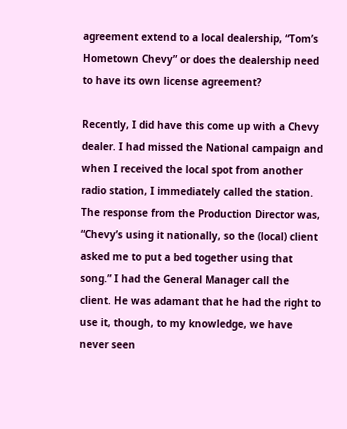agreement extend to a local dealership, “Tom’s Hometown Chevy” or does the dealership need to have its own license agreement?

Recently, I did have this come up with a Chevy dealer. I had missed the National campaign and when I received the local spot from another radio station, I immediately called the station. The response from the Production Director was, “Chevy’s using it nationally, so the (local) client asked me to put a bed together using that song.” I had the General Manager call the client. He was adamant that he had the right to use it, though, to my knowledge, we have never seen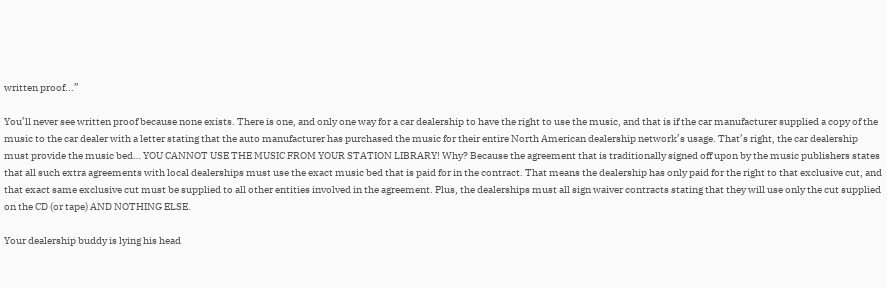written proof...”

You’ll never see written proof because none exists. There is one, and only one way for a car dealership to have the right to use the music, and that is if the car manufacturer supplied a copy of the music to the car dealer with a letter stating that the auto manufacturer has purchased the music for their entire North American dealership network’s usage. That’s right, the car dealership must provide the music bed… YOU CANNOT USE THE MUSIC FROM YOUR STATION LIBRARY! Why? Because the agreement that is traditionally signed off upon by the music publishers states that all such extra agreements with local dealerships must use the exact music bed that is paid for in the contract. That means the dealership has only paid for the right to that exclusive cut, and that exact same exclusive cut must be supplied to all other entities involved in the agreement. Plus, the dealerships must all sign waiver contracts stating that they will use only the cut supplied on the CD (or tape) AND NOTHING ELSE.

Your dealership buddy is lying his head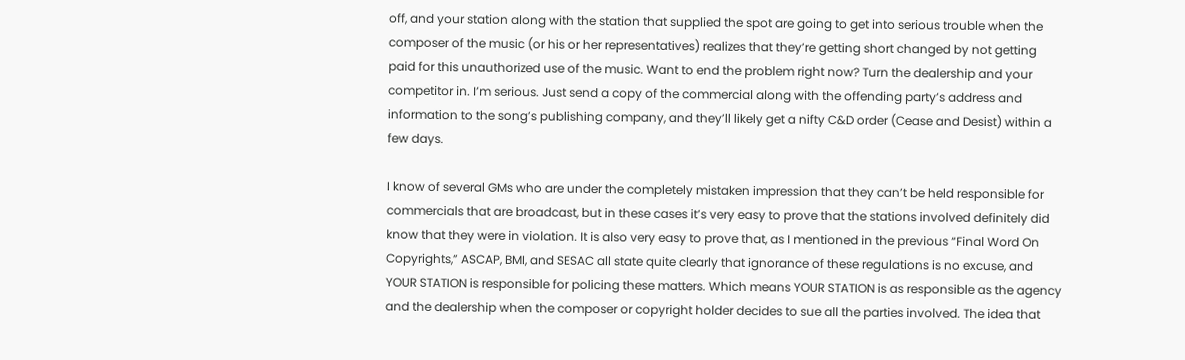off, and your station along with the station that supplied the spot are going to get into serious trouble when the composer of the music (or his or her representatives) realizes that they’re getting short changed by not getting paid for this unauthorized use of the music. Want to end the problem right now? Turn the dealership and your competitor in. I’m serious. Just send a copy of the commercial along with the offending party’s address and information to the song’s publishing company, and they’ll likely get a nifty C&D order (Cease and Desist) within a few days.

I know of several GMs who are under the completely mistaken impression that they can’t be held responsible for commercials that are broadcast, but in these cases it’s very easy to prove that the stations involved definitely did know that they were in violation. It is also very easy to prove that, as I mentioned in the previous “Final Word On Copyrights,” ASCAP, BMI, and SESAC all state quite clearly that ignorance of these regulations is no excuse, and YOUR STATION is responsible for policing these matters. Which means YOUR STATION is as responsible as the agency and the dealership when the composer or copyright holder decides to sue all the parties involved. The idea that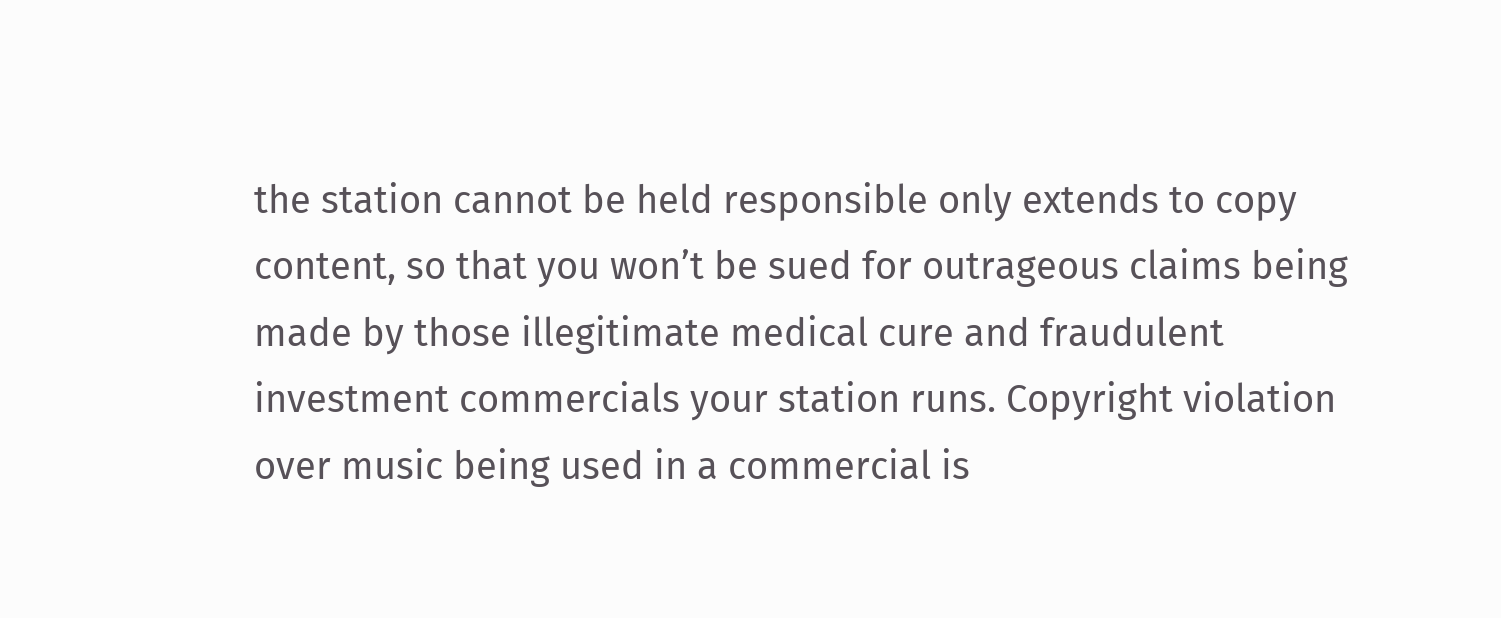the station cannot be held responsible only extends to copy content, so that you won’t be sued for outrageous claims being made by those illegitimate medical cure and fraudulent investment commercials your station runs. Copyright violation over music being used in a commercial is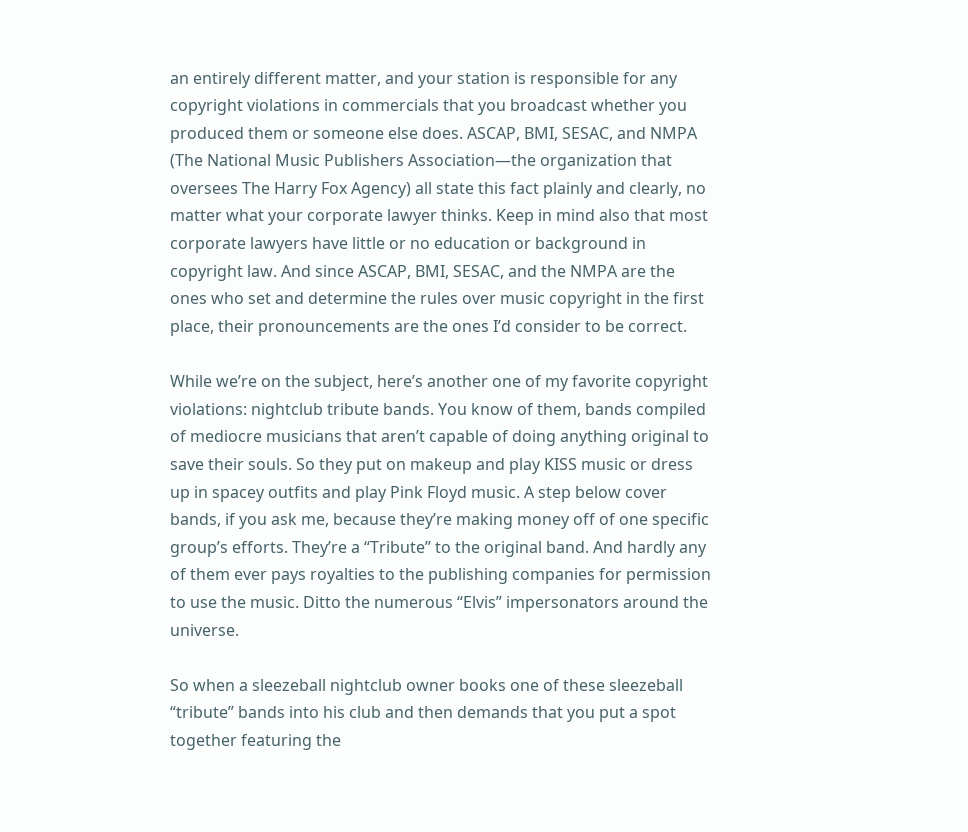an entirely different matter, and your station is responsible for any copyright violations in commercials that you broadcast whether you produced them or someone else does. ASCAP, BMI, SESAC, and NMPA (The National Music Publishers Association—the organization that oversees The Harry Fox Agency) all state this fact plainly and clearly, no matter what your corporate lawyer thinks. Keep in mind also that most corporate lawyers have little or no education or background in copyright law. And since ASCAP, BMI, SESAC, and the NMPA are the ones who set and determine the rules over music copyright in the first place, their pronouncements are the ones I’d consider to be correct.

While we’re on the subject, here’s another one of my favorite copyright violations: nightclub tribute bands. You know of them, bands compiled of mediocre musicians that aren’t capable of doing anything original to save their souls. So they put on makeup and play KISS music or dress up in spacey outfits and play Pink Floyd music. A step below cover bands, if you ask me, because they’re making money off of one specific group’s efforts. They’re a “Tribute” to the original band. And hardly any of them ever pays royalties to the publishing companies for permission to use the music. Ditto the numerous “Elvis” impersonators around the universe.

So when a sleezeball nightclub owner books one of these sleezeball “tribute” bands into his club and then demands that you put a spot together featuring the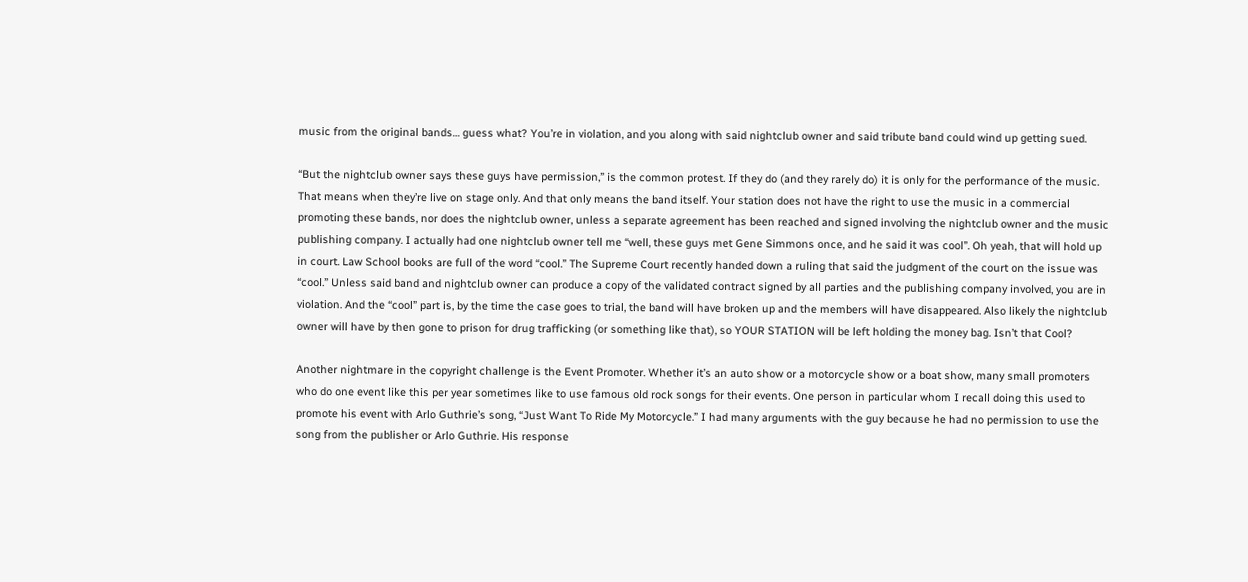music from the original bands… guess what? You’re in violation, and you along with said nightclub owner and said tribute band could wind up getting sued.

“But the nightclub owner says these guys have permission,” is the common protest. If they do (and they rarely do) it is only for the performance of the music. That means when they’re live on stage only. And that only means the band itself. Your station does not have the right to use the music in a commercial promoting these bands, nor does the nightclub owner, unless a separate agreement has been reached and signed involving the nightclub owner and the music publishing company. I actually had one nightclub owner tell me “well, these guys met Gene Simmons once, and he said it was cool”. Oh yeah, that will hold up in court. Law School books are full of the word “cool.” The Supreme Court recently handed down a ruling that said the judgment of the court on the issue was “cool.” Unless said band and nightclub owner can produce a copy of the validated contract signed by all parties and the publishing company involved, you are in violation. And the “cool” part is, by the time the case goes to trial, the band will have broken up and the members will have disappeared. Also likely the nightclub owner will have by then gone to prison for drug trafficking (or something like that), so YOUR STATION will be left holding the money bag. Isn’t that Cool?

Another nightmare in the copyright challenge is the Event Promoter. Whether it’s an auto show or a motorcycle show or a boat show, many small promoters who do one event like this per year sometimes like to use famous old rock songs for their events. One person in particular whom I recall doing this used to promote his event with Arlo Guthrie’s song, “Just Want To Ride My Motorcycle.” I had many arguments with the guy because he had no permission to use the song from the publisher or Arlo Guthrie. His response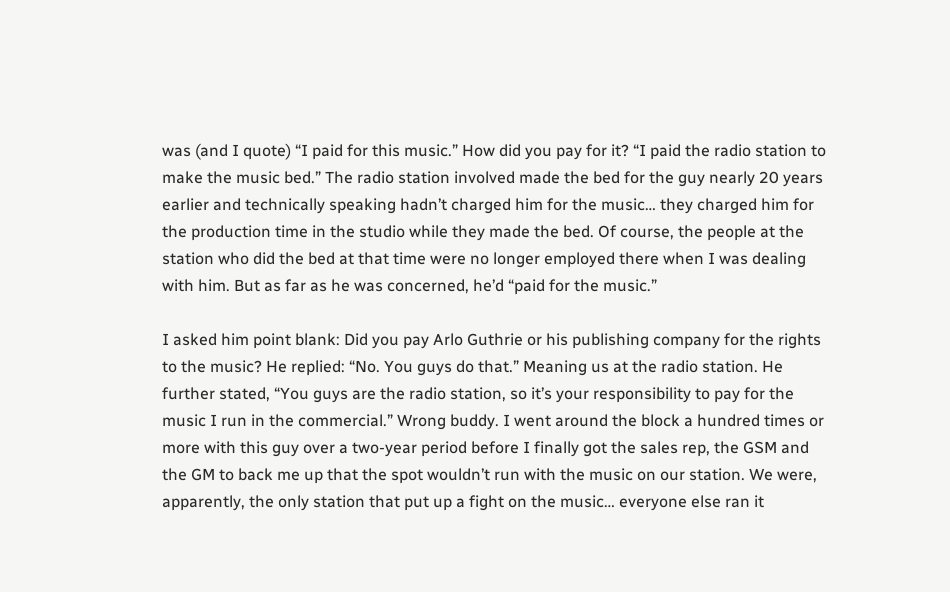was (and I quote) “I paid for this music.” How did you pay for it? “I paid the radio station to make the music bed.” The radio station involved made the bed for the guy nearly 20 years earlier and technically speaking hadn’t charged him for the music… they charged him for the production time in the studio while they made the bed. Of course, the people at the station who did the bed at that time were no longer employed there when I was dealing with him. But as far as he was concerned, he’d “paid for the music.”

I asked him point blank: Did you pay Arlo Guthrie or his publishing company for the rights to the music? He replied: “No. You guys do that.” Meaning us at the radio station. He further stated, “You guys are the radio station, so it’s your responsibility to pay for the music I run in the commercial.” Wrong buddy. I went around the block a hundred times or more with this guy over a two-year period before I finally got the sales rep, the GSM and the GM to back me up that the spot wouldn’t run with the music on our station. We were, apparently, the only station that put up a fight on the music… everyone else ran it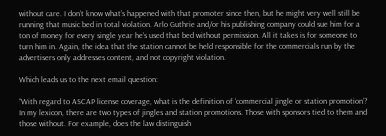without care. I don’t know what’s happened with that promoter since then, but he might very well still be running that music bed in total violation. Arlo Guthrie and/or his publishing company could sue him for a ton of money for every single year he’s used that bed without permission. All it takes is for someone to turn him in. Again, the idea that the station cannot be held responsible for the commercials run by the advertisers only addresses content, and not copyright violation.

Which leads us to the next email question:

“With regard to ASCAP license coverage, what is the definition of ‘commercial jingle or station promotion’? In my lexicon, there are two types of jingles and station promotions. Those with sponsors tied to them and those without. For example, does the law distinguish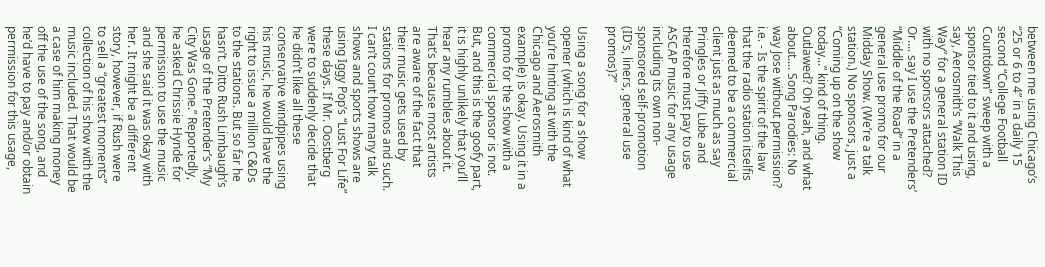between me using Chicago’s “25 or 6 to 4” in a daily 15 second “College Football Countdown” sweep with a sponsor tied to it and using, say, Aerosmith’s “Walk This Way” for a general station ID with no sponsors attached? Or.... say I use the Pretenders’ “Middle of the Road” in a general use promo for our Midday Show. (We’re a talk station.) No sponsors, just a “Coming up on the show today...” kind of thing. Outlawed? Oh yeah, and what about.... Song Parodies: No way Jose without permission? i.e. - Is the spirit of the law that the radio station itselfis deemed to be a commercial client just as much as say Pringles or Jiffy Lube and therefore must pay to use ASCAP music for any usage including its own non-sponsored self-promotion (ID’s, liners, general use promos)?”

Using a song for a show opener (which is kind of what you’re hinting at with the Chicago and Aerosmith example) is okay. Using it in a promo for the show with a commercial sponsor is not. But, and this is the goofy part, it is highly unlikely that you’ll hear any rumbles about it. That’s because most artists are aware of the fact that their music gets used by stations for promos and such. I can’t count how many talk shows and sports shows are using Iggy Pop’s “Lust For Life” these days. If Mr. Oostberg were to suddenly decide that he didn’t like all these conservative windpipes using his music, he would have the right to issue a million C&Ds to the stations. But so far he hasn’t. Ditto Rush Limbaugh’s usage of the Pretender’s “My City Was Gone.” Reportedly, he asked Chrissie Hynde for permission to use the music and she said it was okay with her. It might be a different story, however, if Rush were to sell a “greatest moments” collection of his show with the music included. That would be a case of him making money off the use of the song, and he’d have to pay and/or obtain permission for this usage,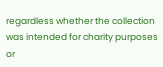regardless whether the collection was intended for charity purposes or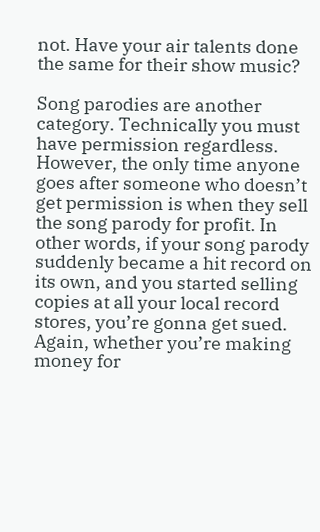not. Have your air talents done the same for their show music?

Song parodies are another category. Technically you must have permission regardless. However, the only time anyone goes after someone who doesn’t get permission is when they sell the song parody for profit. In other words, if your song parody suddenly became a hit record on its own, and you started selling copies at all your local record stores, you’re gonna get sued. Again, whether you’re making money for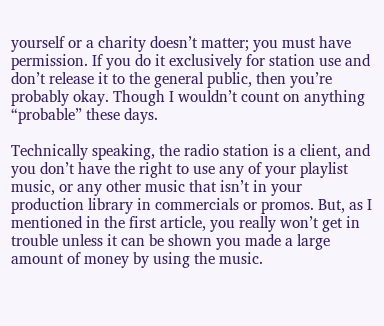yourself or a charity doesn’t matter; you must have permission. If you do it exclusively for station use and don’t release it to the general public, then you’re probably okay. Though I wouldn’t count on anything “probable” these days.

Technically speaking, the radio station is a client, and you don’t have the right to use any of your playlist music, or any other music that isn’t in your production library in commercials or promos. But, as I mentioned in the first article, you really won’t get in trouble unless it can be shown you made a large amount of money by using the music.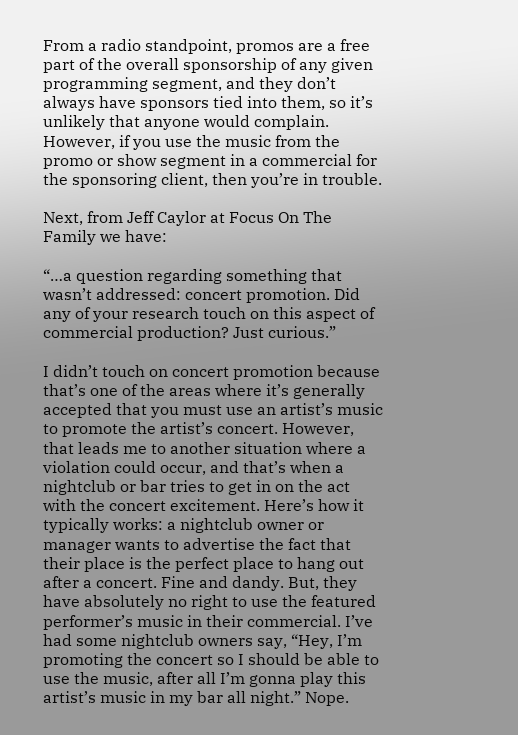From a radio standpoint, promos are a free part of the overall sponsorship of any given programming segment, and they don’t always have sponsors tied into them, so it’s unlikely that anyone would complain. However, if you use the music from the promo or show segment in a commercial for the sponsoring client, then you’re in trouble.

Next, from Jeff Caylor at Focus On The Family we have:

“…a question regarding something that wasn’t addressed: concert promotion. Did any of your research touch on this aspect of commercial production? Just curious.”

I didn’t touch on concert promotion because that’s one of the areas where it’s generally accepted that you must use an artist’s music to promote the artist’s concert. However, that leads me to another situation where a violation could occur, and that’s when a nightclub or bar tries to get in on the act with the concert excitement. Here’s how it typically works: a nightclub owner or manager wants to advertise the fact that their place is the perfect place to hang out after a concert. Fine and dandy. But, they have absolutely no right to use the featured performer’s music in their commercial. I’ve had some nightclub owners say, “Hey, I’m promoting the concert so I should be able to use the music, after all I’m gonna play this artist’s music in my bar all night.” Nope.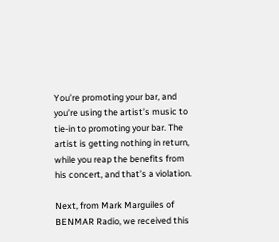You’re promoting your bar, and you’re using the artist’s music to tie-in to promoting your bar. The artist is getting nothing in return, while you reap the benefits from his concert, and that’s a violation.

Next, from Mark Marguiles of BENMAR Radio, we received this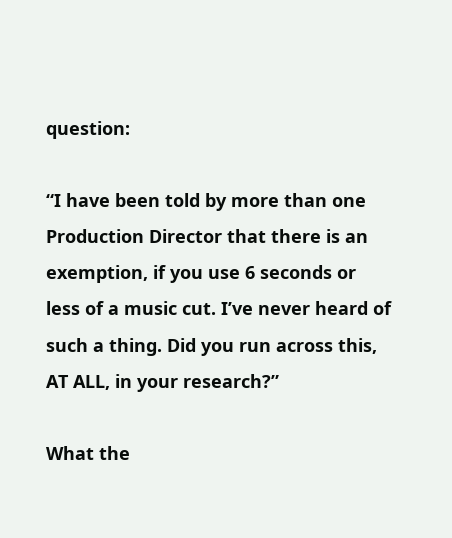question:

“I have been told by more than one Production Director that there is an exemption, if you use 6 seconds or less of a music cut. I’ve never heard of such a thing. Did you run across this, AT ALL, in your research?”

What the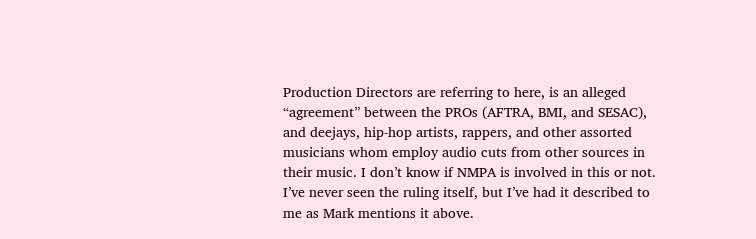Production Directors are referring to here, is an alleged “agreement” between the PROs (AFTRA, BMI, and SESAC), and deejays, hip-hop artists, rappers, and other assorted musicians whom employ audio cuts from other sources in their music. I don’t know if NMPA is involved in this or not. I’ve never seen the ruling itself, but I’ve had it described to me as Mark mentions it above.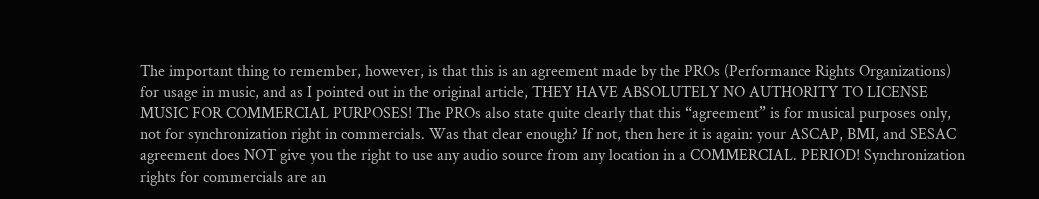The important thing to remember, however, is that this is an agreement made by the PROs (Performance Rights Organizations) for usage in music, and as I pointed out in the original article, THEY HAVE ABSOLUTELY NO AUTHORITY TO LICENSE MUSIC FOR COMMERCIAL PURPOSES! The PROs also state quite clearly that this “agreement” is for musical purposes only, not for synchronization right in commercials. Was that clear enough? If not, then here it is again: your ASCAP, BMI, and SESAC agreement does NOT give you the right to use any audio source from any location in a COMMERCIAL. PERIOD! Synchronization rights for commercials are an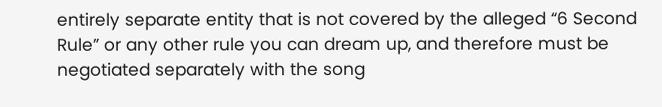entirely separate entity that is not covered by the alleged “6 Second Rule” or any other rule you can dream up, and therefore must be negotiated separately with the song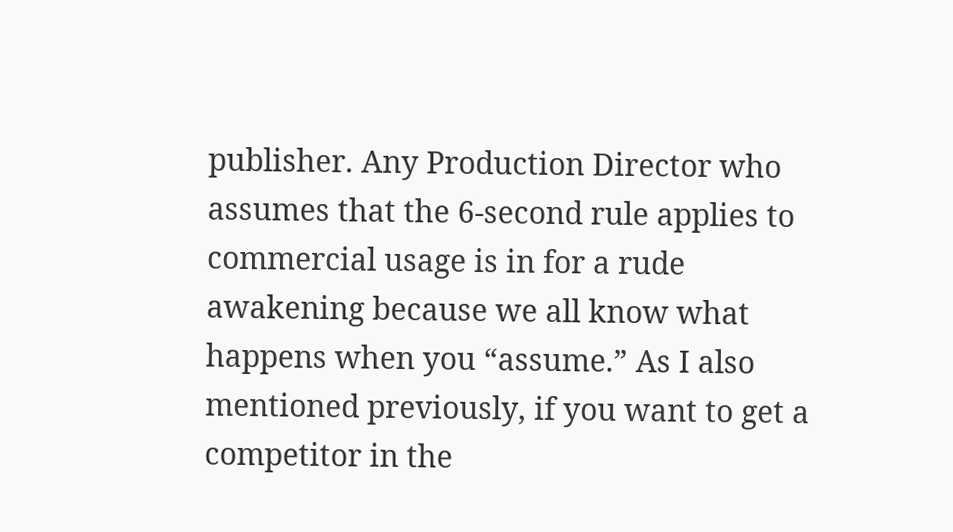publisher. Any Production Director who assumes that the 6-second rule applies to commercial usage is in for a rude awakening because we all know what happens when you “assume.” As I also mentioned previously, if you want to get a competitor in the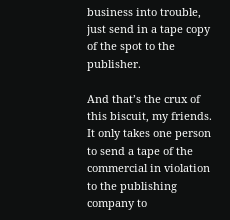business into trouble, just send in a tape copy of the spot to the publisher.

And that’s the crux of this biscuit, my friends. It only takes one person to send a tape of the commercial in violation to the publishing company to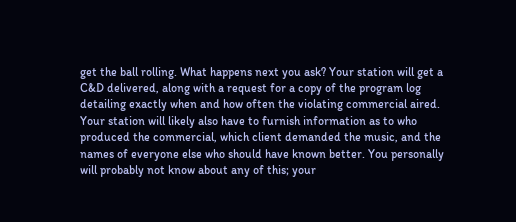get the ball rolling. What happens next you ask? Your station will get a C&D delivered, along with a request for a copy of the program log detailing exactly when and how often the violating commercial aired. Your station will likely also have to furnish information as to who produced the commercial, which client demanded the music, and the names of everyone else who should have known better. You personally will probably not know about any of this; your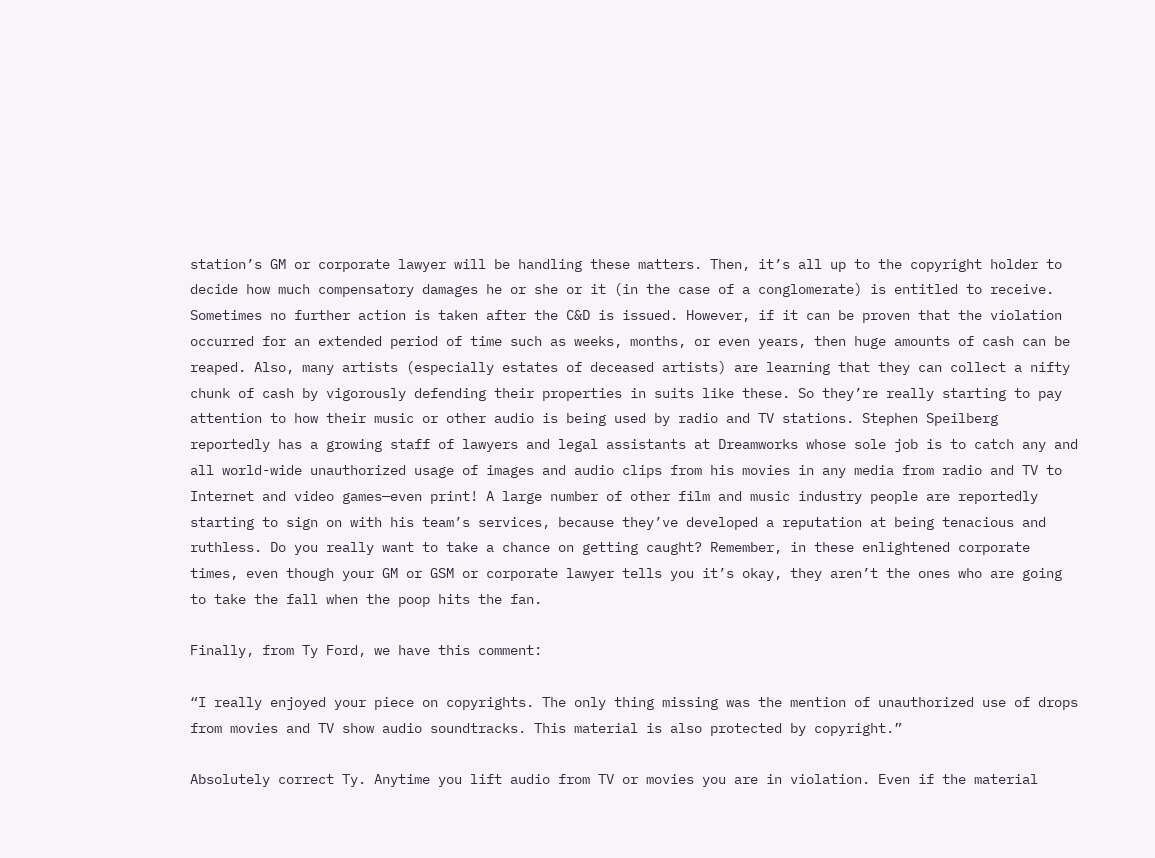station’s GM or corporate lawyer will be handling these matters. Then, it’s all up to the copyright holder to decide how much compensatory damages he or she or it (in the case of a conglomerate) is entitled to receive. Sometimes no further action is taken after the C&D is issued. However, if it can be proven that the violation occurred for an extended period of time such as weeks, months, or even years, then huge amounts of cash can be reaped. Also, many artists (especially estates of deceased artists) are learning that they can collect a nifty chunk of cash by vigorously defending their properties in suits like these. So they’re really starting to pay attention to how their music or other audio is being used by radio and TV stations. Stephen Speilberg reportedly has a growing staff of lawyers and legal assistants at Dreamworks whose sole job is to catch any and all world-wide unauthorized usage of images and audio clips from his movies in any media from radio and TV to Internet and video games—even print! A large number of other film and music industry people are reportedly starting to sign on with his team’s services, because they’ve developed a reputation at being tenacious and ruthless. Do you really want to take a chance on getting caught? Remember, in these enlightened corporate times, even though your GM or GSM or corporate lawyer tells you it’s okay, they aren’t the ones who are going to take the fall when the poop hits the fan.

Finally, from Ty Ford, we have this comment:

“I really enjoyed your piece on copyrights. The only thing missing was the mention of unauthorized use of drops from movies and TV show audio soundtracks. This material is also protected by copyright.”

Absolutely correct Ty. Anytime you lift audio from TV or movies you are in violation. Even if the material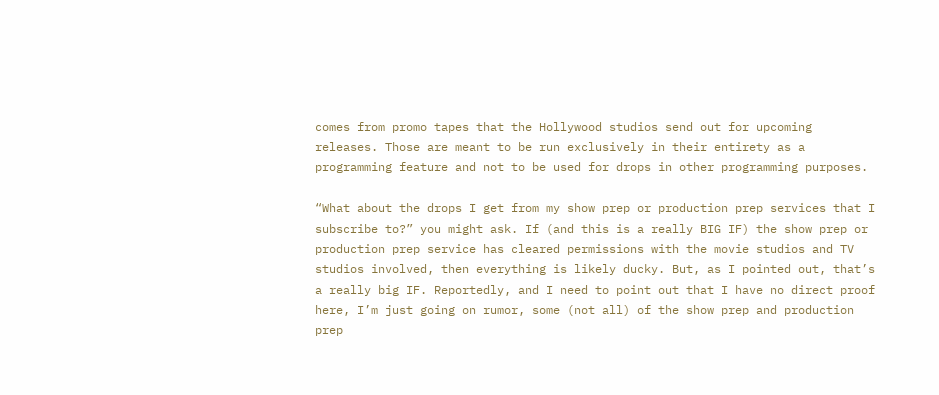comes from promo tapes that the Hollywood studios send out for upcoming releases. Those are meant to be run exclusively in their entirety as a programming feature and not to be used for drops in other programming purposes.

“What about the drops I get from my show prep or production prep services that I subscribe to?” you might ask. If (and this is a really BIG IF) the show prep or production prep service has cleared permissions with the movie studios and TV studios involved, then everything is likely ducky. But, as I pointed out, that’s a really big IF. Reportedly, and I need to point out that I have no direct proof here, I’m just going on rumor, some (not all) of the show prep and production prep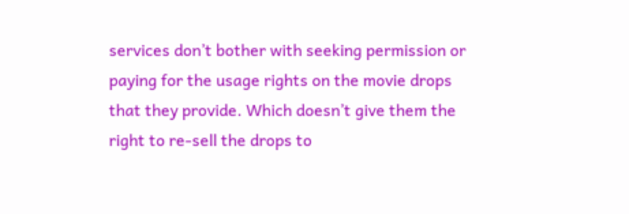services don’t bother with seeking permission or paying for the usage rights on the movie drops that they provide. Which doesn’t give them the right to re-sell the drops to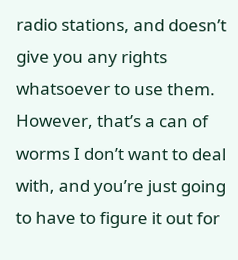radio stations, and doesn’t give you any rights whatsoever to use them. However, that’s a can of worms I don’t want to deal with, and you’re just going to have to figure it out for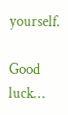yourself.

Good luck…